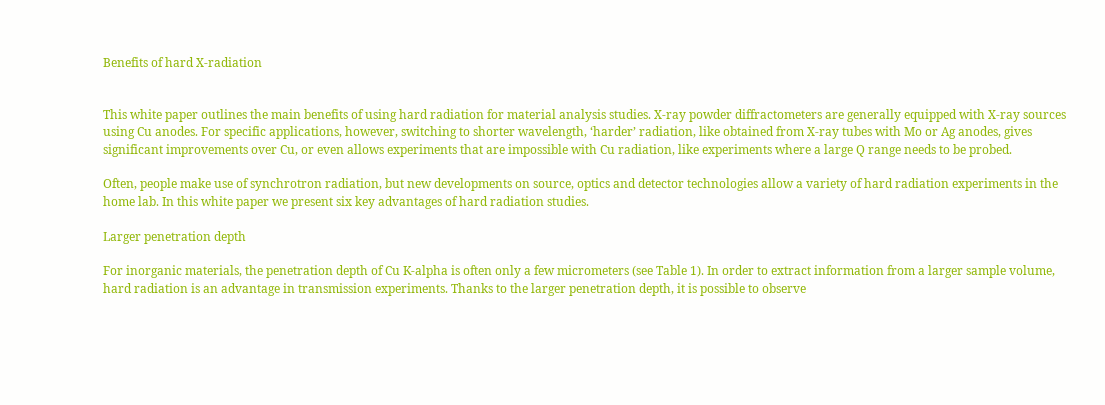Benefits of hard X-radiation


This white paper outlines the main benefits of using hard radiation for material analysis studies. X-ray powder diffractometers are generally equipped with X-ray sources using Cu anodes. For specific applications, however, switching to shorter wavelength, ‘harder’ radiation, like obtained from X-ray tubes with Mo or Ag anodes, gives significant improvements over Cu, or even allows experiments that are impossible with Cu radiation, like experiments where a large Q range needs to be probed.

Often, people make use of synchrotron radiation, but new developments on source, optics and detector technologies allow a variety of hard radiation experiments in the home lab. In this white paper we present six key advantages of hard radiation studies.

Larger penetration depth

For inorganic materials, the penetration depth of Cu K-alpha is often only a few micrometers (see Table 1). In order to extract information from a larger sample volume, hard radiation is an advantage in transmission experiments. Thanks to the larger penetration depth, it is possible to observe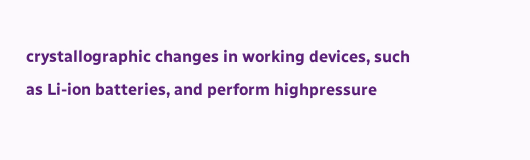crystallographic changes in working devices, such as Li-ion batteries, and perform highpressure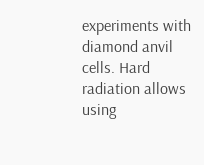experiments with diamond anvil cells. Hard radiation allows using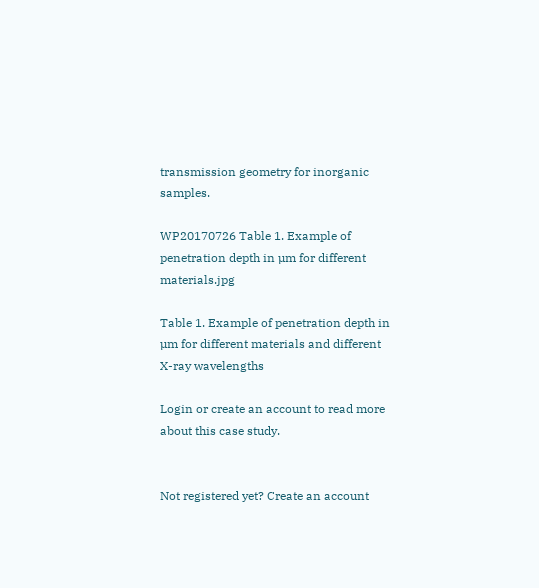transmission geometry for inorganic samples.

WP20170726 Table 1. Example of penetration depth in µm for different materials.jpg

Table 1. Example of penetration depth in µm for different materials and different X-ray wavelengths

Login or create an account to read more about this case study.


Not registered yet? Create an account